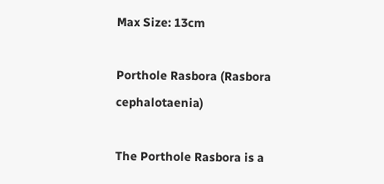Max Size: 13cm

Porthole Rasbora (Rasbora cephalotaenia)

The Porthole Rasbora is a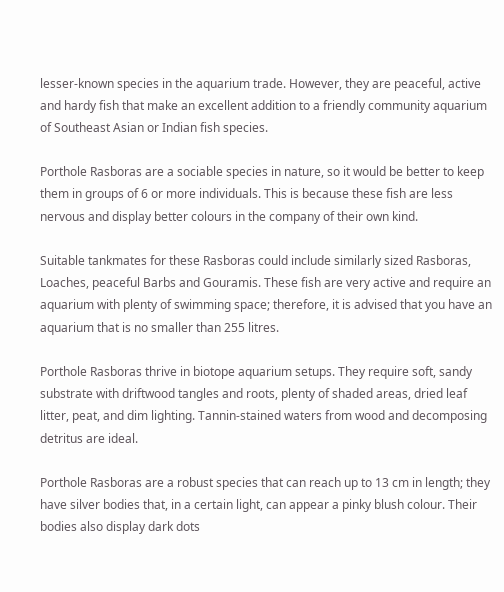lesser-known species in the aquarium trade. However, they are peaceful, active and hardy fish that make an excellent addition to a friendly community aquarium of Southeast Asian or Indian fish species.

Porthole Rasboras are a sociable species in nature, so it would be better to keep them in groups of 6 or more individuals. This is because these fish are less nervous and display better colours in the company of their own kind.

Suitable tankmates for these Rasboras could include similarly sized Rasboras, Loaches, peaceful Barbs and Gouramis. These fish are very active and require an aquarium with plenty of swimming space; therefore, it is advised that you have an aquarium that is no smaller than 255 litres.

Porthole Rasboras thrive in biotope aquarium setups. They require soft, sandy substrate with driftwood tangles and roots, plenty of shaded areas, dried leaf litter, peat, and dim lighting. Tannin-stained waters from wood and decomposing detritus are ideal.

Porthole Rasboras are a robust species that can reach up to 13 cm in length; they have silver bodies that, in a certain light, can appear a pinky blush colour. Their bodies also display dark dots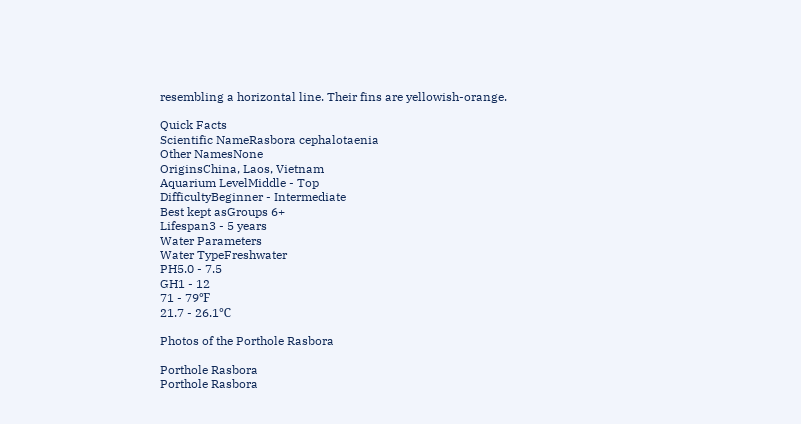resembling a horizontal line. Their fins are yellowish-orange.

Quick Facts
Scientific NameRasbora cephalotaenia
Other NamesNone
OriginsChina, Laos, Vietnam
Aquarium LevelMiddle - Top
DifficultyBeginner - Intermediate
Best kept asGroups 6+
Lifespan3 - 5 years
Water Parameters
Water TypeFreshwater
PH5.0 - 7.5
GH1 - 12
71 - 79℉
21.7 - 26.1℃

Photos of the Porthole Rasbora

Porthole Rasbora
Porthole Rasbora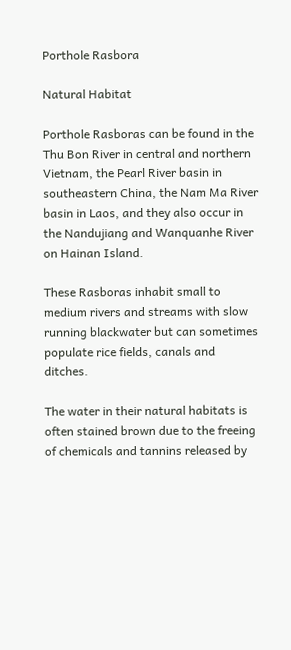Porthole Rasbora

Natural Habitat

Porthole Rasboras can be found in the Thu Bon River in central and northern Vietnam, the Pearl River basin in southeastern China, the Nam Ma River basin in Laos, and they also occur in the Nandujiang and Wanquanhe River on Hainan Island.

These Rasboras inhabit small to medium rivers and streams with slow running blackwater but can sometimes populate rice fields, canals and ditches.

The water in their natural habitats is often stained brown due to the freeing of chemicals and tannins released by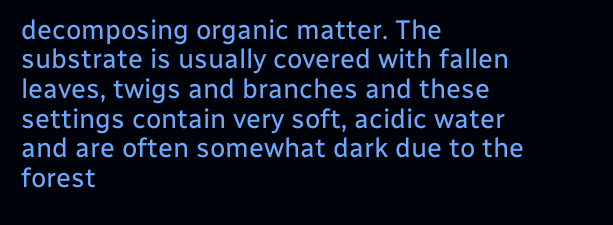decomposing organic matter. The substrate is usually covered with fallen leaves, twigs and branches and these settings contain very soft, acidic water and are often somewhat dark due to the forest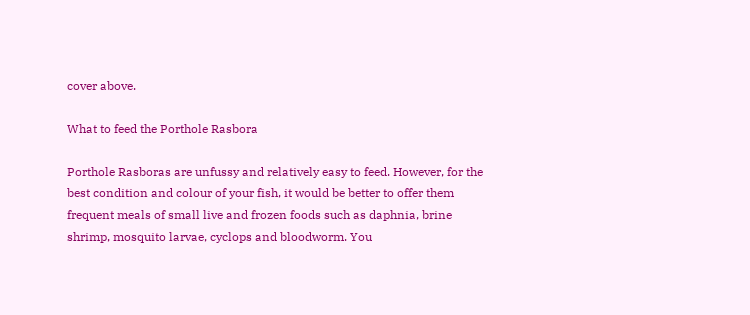cover above.

What to feed the Porthole Rasbora

Porthole Rasboras are unfussy and relatively easy to feed. However, for the best condition and colour of your fish, it would be better to offer them frequent meals of small live and frozen foods such as daphnia, brine shrimp, mosquito larvae, cyclops and bloodworm. You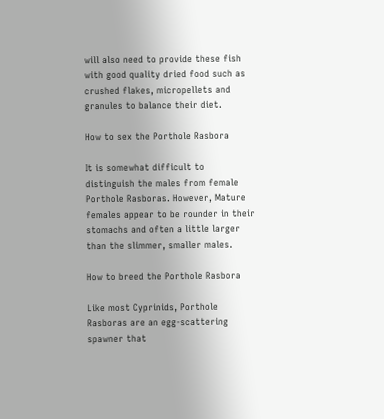will also need to provide these fish with good quality dried food such as crushed flakes, micropellets and granules to balance their diet.

How to sex the Porthole Rasbora

It is somewhat difficult to distinguish the males from female Porthole Rasboras. However, Mature females appear to be rounder in their stomachs and often a little larger than the slimmer, smaller males.

How to breed the Porthole Rasbora

Like most Cyprinids, Porthole Rasboras are an egg-scattering spawner that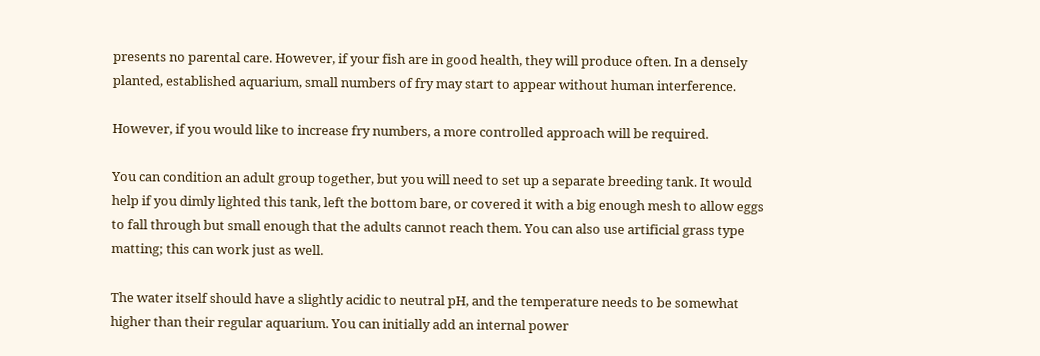presents no parental care. However, if your fish are in good health, they will produce often. In a densely planted, established aquarium, small numbers of fry may start to appear without human interference.

However, if you would like to increase fry numbers, a more controlled approach will be required.

You can condition an adult group together, but you will need to set up a separate breeding tank. It would help if you dimly lighted this tank, left the bottom bare, or covered it with a big enough mesh to allow eggs to fall through but small enough that the adults cannot reach them. You can also use artificial grass type matting; this can work just as well.

The water itself should have a slightly acidic to neutral pH, and the temperature needs to be somewhat higher than their regular aquarium. You can initially add an internal power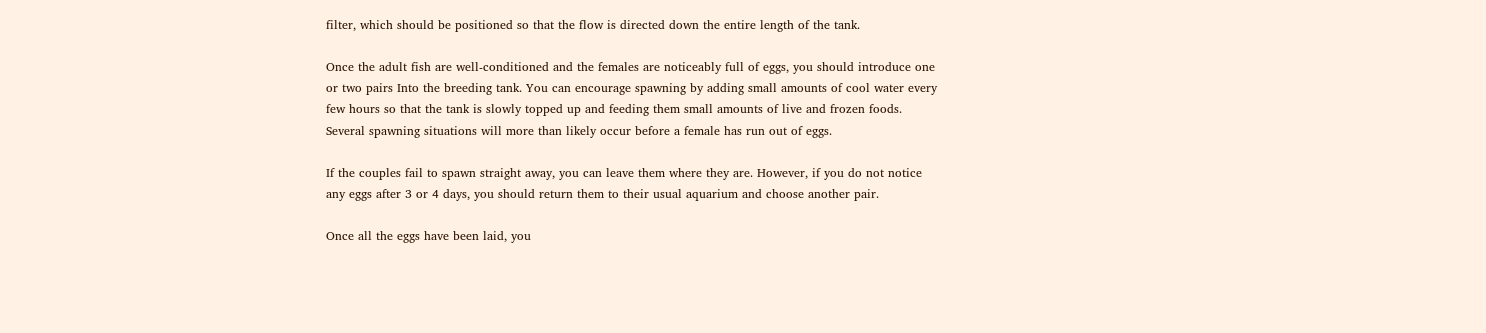filter, which should be positioned so that the flow is directed down the entire length of the tank.

Once the adult fish are well-conditioned and the females are noticeably full of eggs, you should introduce one or two pairs Into the breeding tank. You can encourage spawning by adding small amounts of cool water every few hours so that the tank is slowly topped up and feeding them small amounts of live and frozen foods. Several spawning situations will more than likely occur before a female has run out of eggs.

If the couples fail to spawn straight away, you can leave them where they are. However, if you do not notice any eggs after 3 or 4 days, you should return them to their usual aquarium and choose another pair.

Once all the eggs have been laid, you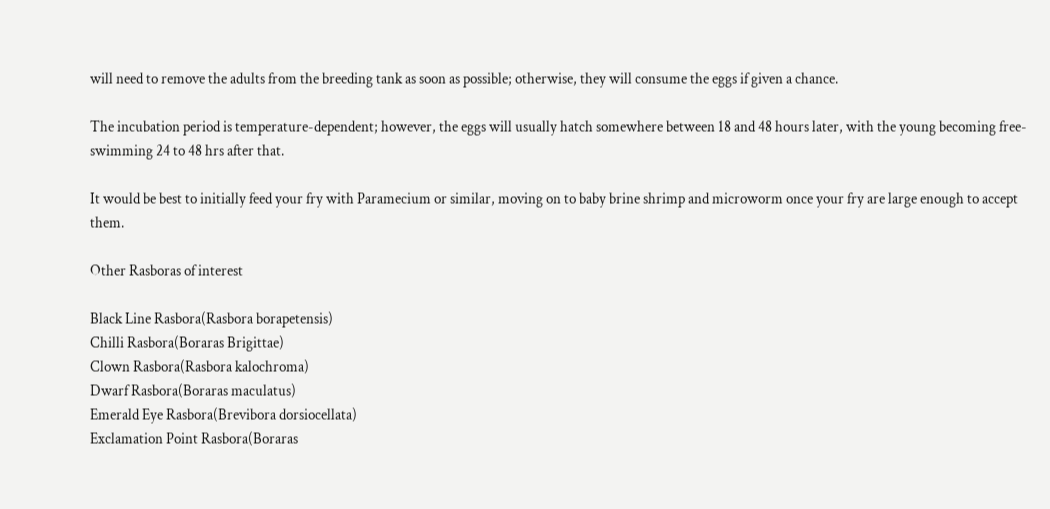will need to remove the adults from the breeding tank as soon as possible; otherwise, they will consume the eggs if given a chance.

The incubation period is temperature-dependent; however, the eggs will usually hatch somewhere between 18 and 48 hours later, with the young becoming free-swimming 24 to 48 hrs after that.

It would be best to initially feed your fry with Paramecium or similar, moving on to baby brine shrimp and microworm once your fry are large enough to accept them.

Other Rasboras of interest

Black Line Rasbora(Rasbora borapetensis)
Chilli Rasbora(Boraras Brigittae)
Clown Rasbora(Rasbora kalochroma)
Dwarf Rasbora(Boraras maculatus)
Emerald Eye Rasbora(Brevibora dorsiocellata)
Exclamation Point Rasbora(Boraras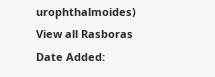urophthalmoides)
View all Rasboras
Date Added: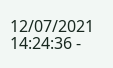12/07/2021 14:24:36 -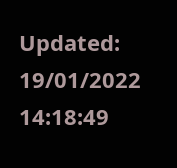Updated: 19/01/2022 14:18:49